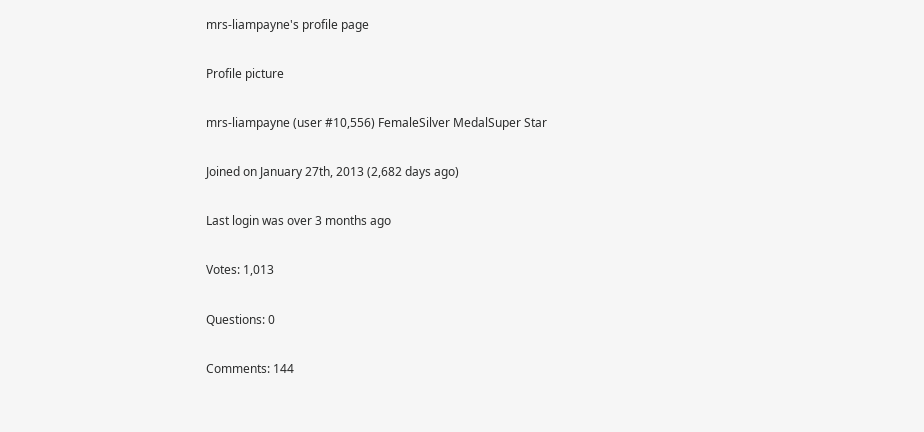mrs-liampayne's profile page

Profile picture

mrs-liampayne (user #10,556) FemaleSilver MedalSuper Star

Joined on January 27th, 2013 (2,682 days ago)

Last login was over 3 months ago

Votes: 1,013

Questions: 0

Comments: 144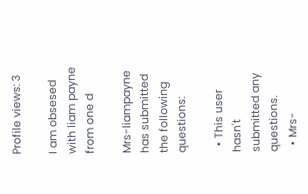Profile views: 3

I am obsesed with liam payne from one d

Mrs-liampayne has submitted the following questions:

  • This user hasn't submitted any questions.
  • Mrs-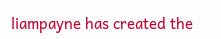liampayne has created the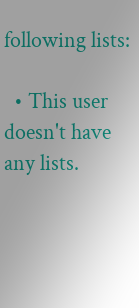following lists:

  • This user doesn't have any lists.